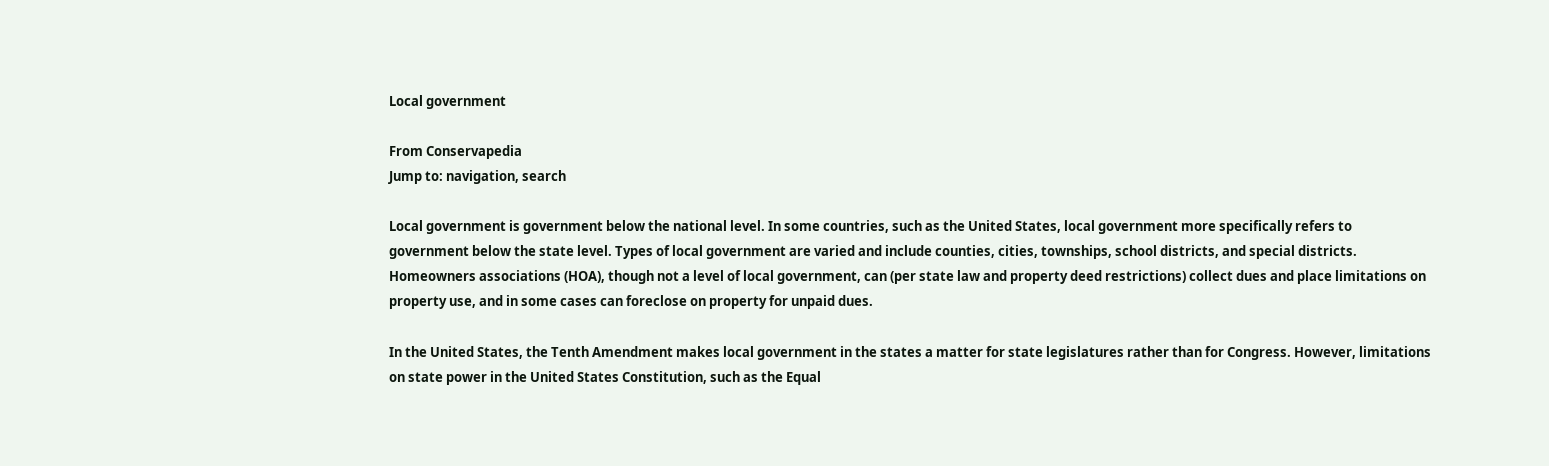Local government

From Conservapedia
Jump to: navigation, search

Local government is government below the national level. In some countries, such as the United States, local government more specifically refers to government below the state level. Types of local government are varied and include counties, cities, townships, school districts, and special districts. Homeowners associations (HOA), though not a level of local government, can (per state law and property deed restrictions) collect dues and place limitations on property use, and in some cases can foreclose on property for unpaid dues.

In the United States, the Tenth Amendment makes local government in the states a matter for state legislatures rather than for Congress. However, limitations on state power in the United States Constitution, such as the Equal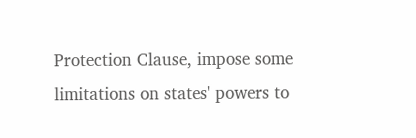Protection Clause, impose some limitations on states' powers to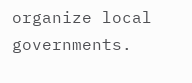organize local governments.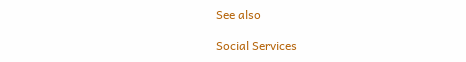See also

Social Services